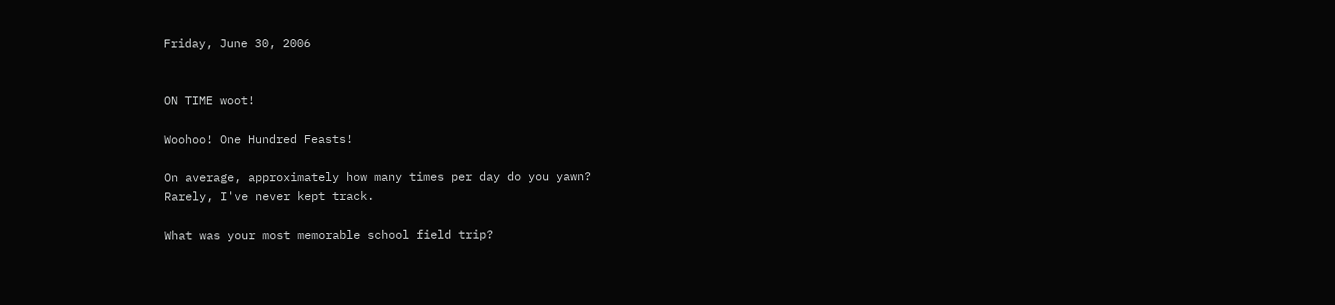Friday, June 30, 2006


ON TIME woot!

Woohoo! One Hundred Feasts!

On average, approximately how many times per day do you yawn?
Rarely, I've never kept track.

What was your most memorable school field trip?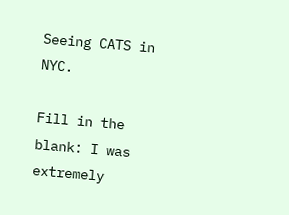Seeing CATS in NYC.

Fill in the blank: I was extremely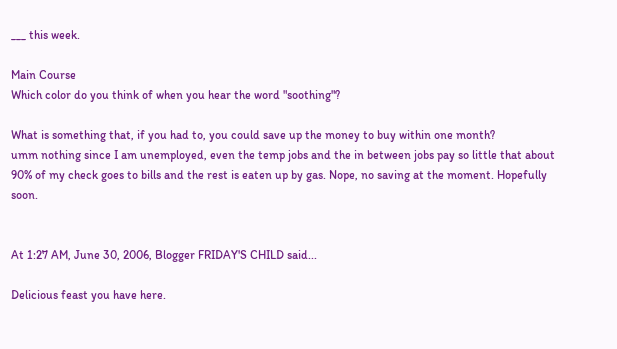___ this week.

Main Course
Which color do you think of when you hear the word "soothing"?

What is something that, if you had to, you could save up the money to buy within one month?
umm nothing since I am unemployed, even the temp jobs and the in between jobs pay so little that about 90% of my check goes to bills and the rest is eaten up by gas. Nope, no saving at the moment. Hopefully soon.


At 1:27 AM, June 30, 2006, Blogger FRIDAY'S CHILD said...

Delicious feast you have here.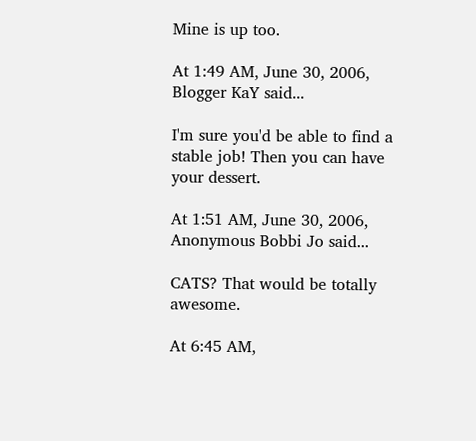Mine is up too.

At 1:49 AM, June 30, 2006, Blogger KaY said...

I'm sure you'd be able to find a stable job! Then you can have your dessert.

At 1:51 AM, June 30, 2006, Anonymous Bobbi Jo said...

CATS? That would be totally awesome.

At 6:45 AM,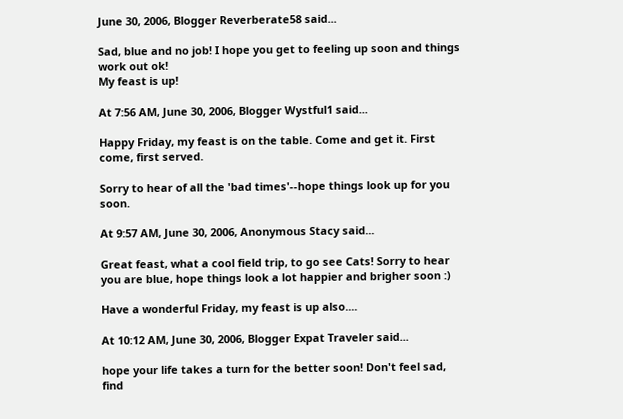June 30, 2006, Blogger Reverberate58 said...

Sad, blue and no job! I hope you get to feeling up soon and things work out ok!
My feast is up!

At 7:56 AM, June 30, 2006, Blogger Wystful1 said...

Happy Friday, my feast is on the table. Come and get it. First come, first served.

Sorry to hear of all the 'bad times'--hope things look up for you soon.

At 9:57 AM, June 30, 2006, Anonymous Stacy said...

Great feast, what a cool field trip, to go see Cats! Sorry to hear you are blue, hope things look a lot happier and brigher soon :)

Have a wonderful Friday, my feast is up also....

At 10:12 AM, June 30, 2006, Blogger Expat Traveler said...

hope your life takes a turn for the better soon! Don't feel sad, find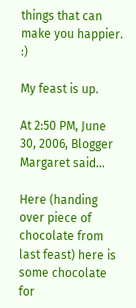things that can make you happier. :)

My feast is up.

At 2:50 PM, June 30, 2006, Blogger Margaret said...

Here (handing over piece of chocolate from last feast) here is some chocolate for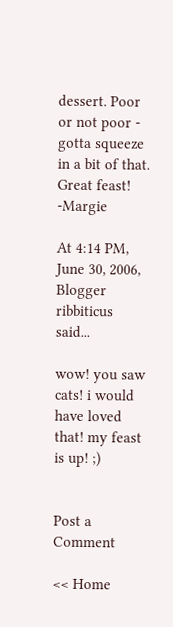dessert. Poor or not poor - gotta squeeze in a bit of that. Great feast! -Margie

At 4:14 PM, June 30, 2006, Blogger ribbiticus said...

wow! you saw cats! i would have loved that! my feast is up! ;)


Post a Comment

<< Home